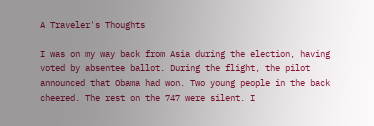A Traveler's Thoughts

I was on my way back from Asia during the election, having voted by absentee ballot. During the flight, the pilot announced that Obama had won. Two young people in the back cheered. The rest on the 747 were silent. I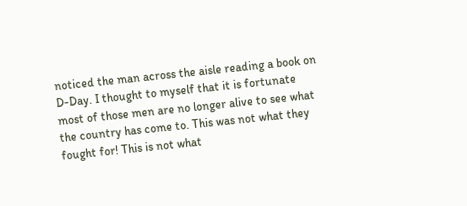noticed the man across the aisle reading a book on D-Day. I thought to myself that it is fortunate most of those men are no longer alive to see what the country has come to. This was not what they fought for! This is not what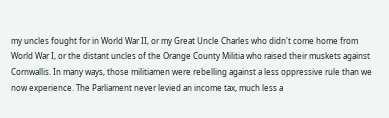my uncles fought for in World War II, or my Great Uncle Charles who didn't come home from World War I, or the distant uncles of the Orange County Militia who raised their muskets against Cornwallis. In many ways, those militiamen were rebelling against a less oppressive rule than we now experience. The Parliament never levied an income tax, much less a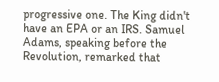progressive one. The King didn't have an EPA or an IRS. Samuel Adams, speaking before the Revolution, remarked that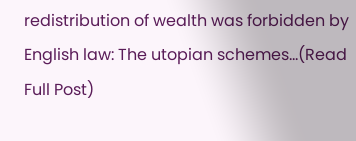redistribution of wealth was forbidden by English law: The utopian schemes...(Read Full Post)